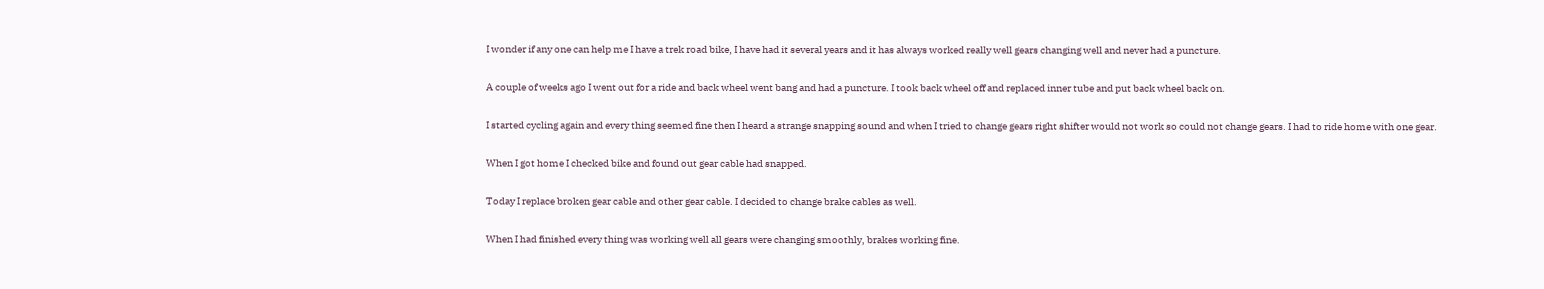I wonder if any one can help me I have a trek road bike, I have had it several years and it has always worked really well gears changing well and never had a puncture.

A couple of weeks ago I went out for a ride and back wheel went bang and had a puncture. I took back wheel off and replaced inner tube and put back wheel back on.

I started cycling again and every thing seemed fine then I heard a strange snapping sound and when I tried to change gears right shifter would not work so could not change gears. I had to ride home with one gear.

When I got home I checked bike and found out gear cable had snapped.

Today I replace broken gear cable and other gear cable. I decided to change brake cables as well.

When I had finished every thing was working well all gears were changing smoothly, brakes working fine.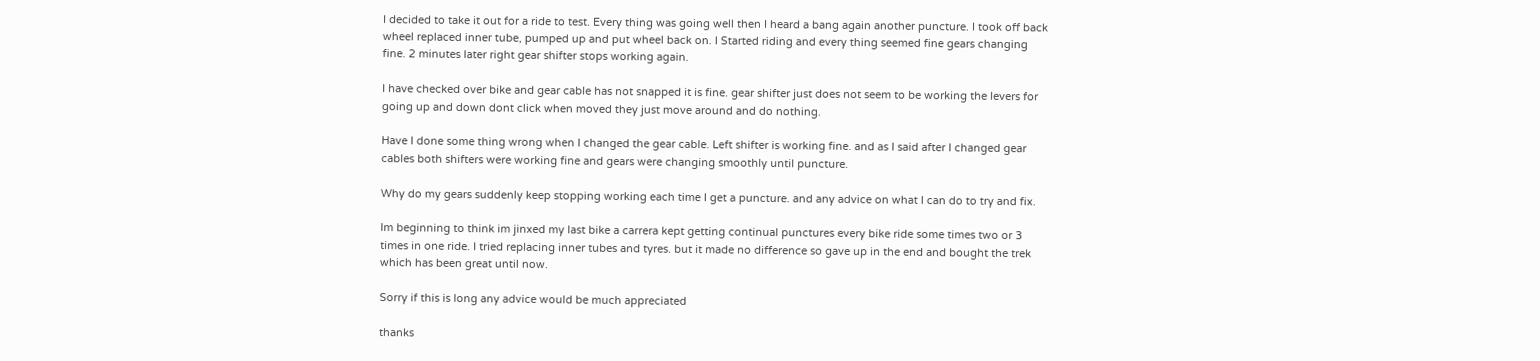I decided to take it out for a ride to test. Every thing was going well then I heard a bang again another puncture. I took off back wheel replaced inner tube, pumped up and put wheel back on. I Started riding and every thing seemed fine gears changing fine. 2 minutes later right gear shifter stops working again.

I have checked over bike and gear cable has not snapped it is fine. gear shifter just does not seem to be working the levers for going up and down dont click when moved they just move around and do nothing.

Have I done some thing wrong when I changed the gear cable. Left shifter is working fine. and as I said after I changed gear cables both shifters were working fine and gears were changing smoothly until puncture.

Why do my gears suddenly keep stopping working each time I get a puncture. and any advice on what I can do to try and fix.

Im beginning to think im jinxed my last bike a carrera kept getting continual punctures every bike ride some times two or 3 times in one ride. I tried replacing inner tubes and tyres. but it made no difference so gave up in the end and bought the trek which has been great until now.

Sorry if this is long any advice would be much appreciated

thanks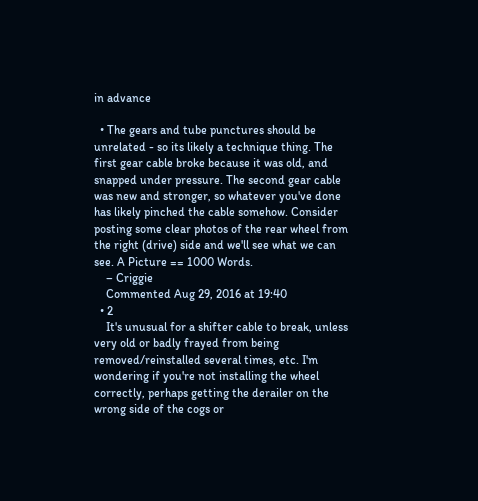in advance

  • The gears and tube punctures should be unrelated - so its likely a technique thing. The first gear cable broke because it was old, and snapped under pressure. The second gear cable was new and stronger, so whatever you've done has likely pinched the cable somehow. Consider posting some clear photos of the rear wheel from the right (drive) side and we'll see what we can see. A Picture == 1000 Words.
    – Criggie
    Commented Aug 29, 2016 at 19:40
  • 2
    It's unusual for a shifter cable to break, unless very old or badly frayed from being removed/reinstalled several times, etc. I'm wondering if you're not installing the wheel correctly, perhaps getting the derailer on the wrong side of the cogs or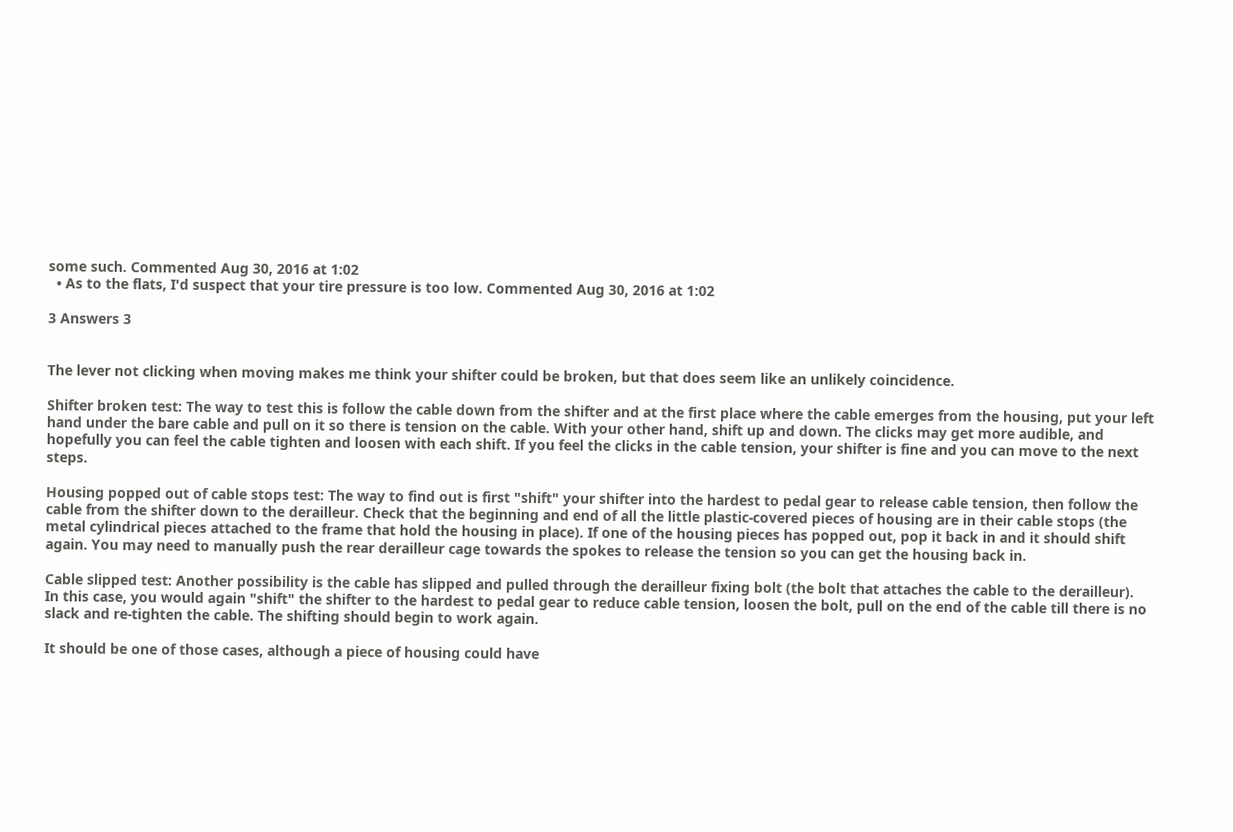some such. Commented Aug 30, 2016 at 1:02
  • As to the flats, I'd suspect that your tire pressure is too low. Commented Aug 30, 2016 at 1:02

3 Answers 3


The lever not clicking when moving makes me think your shifter could be broken, but that does seem like an unlikely coincidence.

Shifter broken test: The way to test this is follow the cable down from the shifter and at the first place where the cable emerges from the housing, put your left hand under the bare cable and pull on it so there is tension on the cable. With your other hand, shift up and down. The clicks may get more audible, and hopefully you can feel the cable tighten and loosen with each shift. If you feel the clicks in the cable tension, your shifter is fine and you can move to the next steps.

Housing popped out of cable stops test: The way to find out is first "shift" your shifter into the hardest to pedal gear to release cable tension, then follow the cable from the shifter down to the derailleur. Check that the beginning and end of all the little plastic-covered pieces of housing are in their cable stops (the metal cylindrical pieces attached to the frame that hold the housing in place). If one of the housing pieces has popped out, pop it back in and it should shift again. You may need to manually push the rear derailleur cage towards the spokes to release the tension so you can get the housing back in.

Cable slipped test: Another possibility is the cable has slipped and pulled through the derailleur fixing bolt (the bolt that attaches the cable to the derailleur).
In this case, you would again "shift" the shifter to the hardest to pedal gear to reduce cable tension, loosen the bolt, pull on the end of the cable till there is no slack and re-tighten the cable. The shifting should begin to work again.

It should be one of those cases, although a piece of housing could have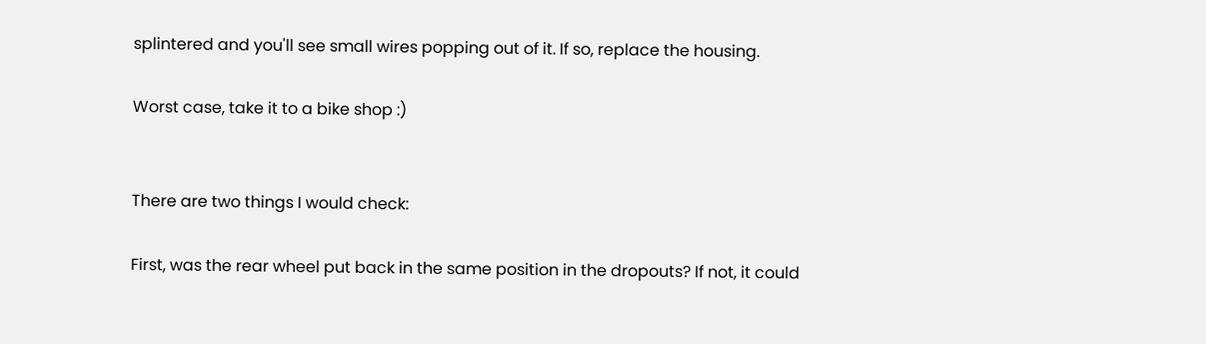splintered and you'll see small wires popping out of it. If so, replace the housing.

Worst case, take it to a bike shop :)


There are two things I would check:

First, was the rear wheel put back in the same position in the dropouts? If not, it could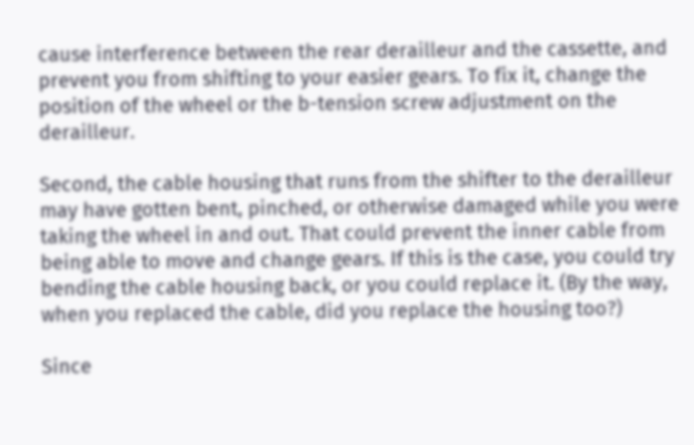cause interference between the rear derailleur and the cassette, and prevent you from shifting to your easier gears. To fix it, change the position of the wheel or the b-tension screw adjustment on the derailleur.

Second, the cable housing that runs from the shifter to the derailleur may have gotten bent, pinched, or otherwise damaged while you were taking the wheel in and out. That could prevent the inner cable from being able to move and change gears. If this is the case, you could try bending the cable housing back, or you could replace it. (By the way, when you replaced the cable, did you replace the housing too?)

Since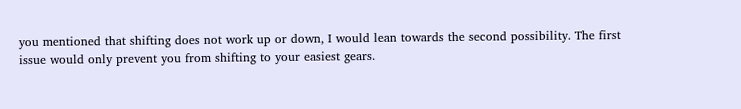you mentioned that shifting does not work up or down, I would lean towards the second possibility. The first issue would only prevent you from shifting to your easiest gears.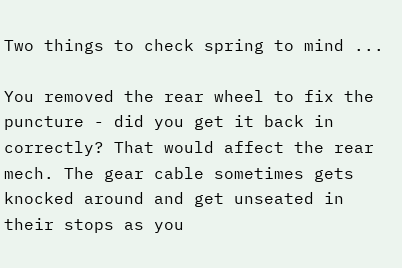Two things to check spring to mind ...

You removed the rear wheel to fix the puncture - did you get it back in correctly? That would affect the rear mech. The gear cable sometimes gets knocked around and get unseated in their stops as you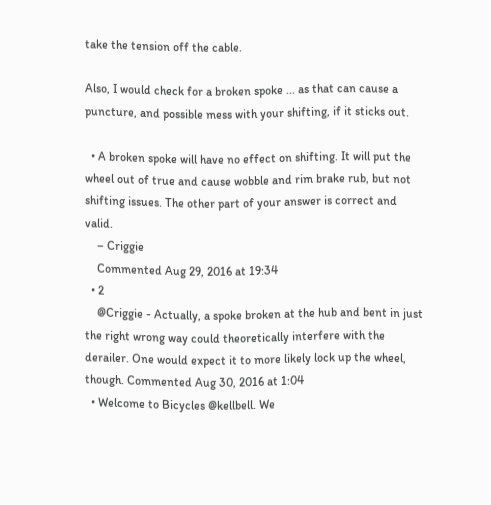take the tension off the cable.

Also, I would check for a broken spoke ... as that can cause a puncture, and possible mess with your shifting, if it sticks out.

  • A broken spoke will have no effect on shifting. It will put the wheel out of true and cause wobble and rim brake rub, but not shifting issues. The other part of your answer is correct and valid.
    – Criggie
    Commented Aug 29, 2016 at 19:34
  • 2
    @Criggie - Actually, a spoke broken at the hub and bent in just the right wrong way could theoretically interfere with the derailer. One would expect it to more likely lock up the wheel, though. Commented Aug 30, 2016 at 1:04
  • Welcome to Bicycles @kellbell. We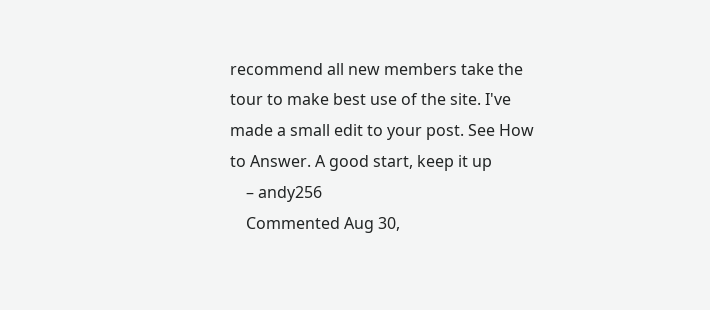recommend all new members take the tour to make best use of the site. I've made a small edit to your post. See How to Answer. A good start, keep it up
    – andy256
    Commented Aug 30,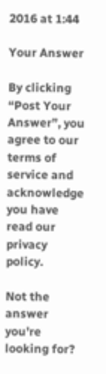2016 at 1:44

Your Answer

By clicking “Post Your Answer”, you agree to our terms of service and acknowledge you have read our privacy policy.

Not the answer you're looking for?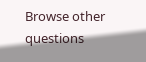Browse other questions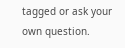tagged or ask your own question.